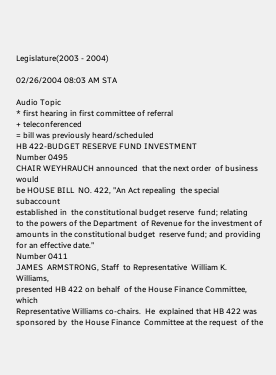Legislature(2003 - 2004)

02/26/2004 08:03 AM STA

Audio Topic
* first hearing in first committee of referral
+ teleconferenced
= bill was previously heard/scheduled
HB 422-BUDGET RESERVE FUND INVESTMENT
Number 0495
CHAIR WEYHRAUCH announced  that the next order  of business would
be HOUSE BILL  NO. 422, "An Act repealing  the special subaccount
established in  the constitutional budget reserve  fund; relating
to the powers of the Department  of Revenue for the investment of
amounts in the constitutional budget  reserve fund; and providing
for an effective date."
Number 0411
JAMES  ARMSTRONG, Staff  to Representative  William K.  Williams,
presented HB 422 on behalf  of the House Finance Committee, which
Representative Williams co-chairs.  He  explained that HB 422 was
sponsored by  the House Finance  Committee at the request  of the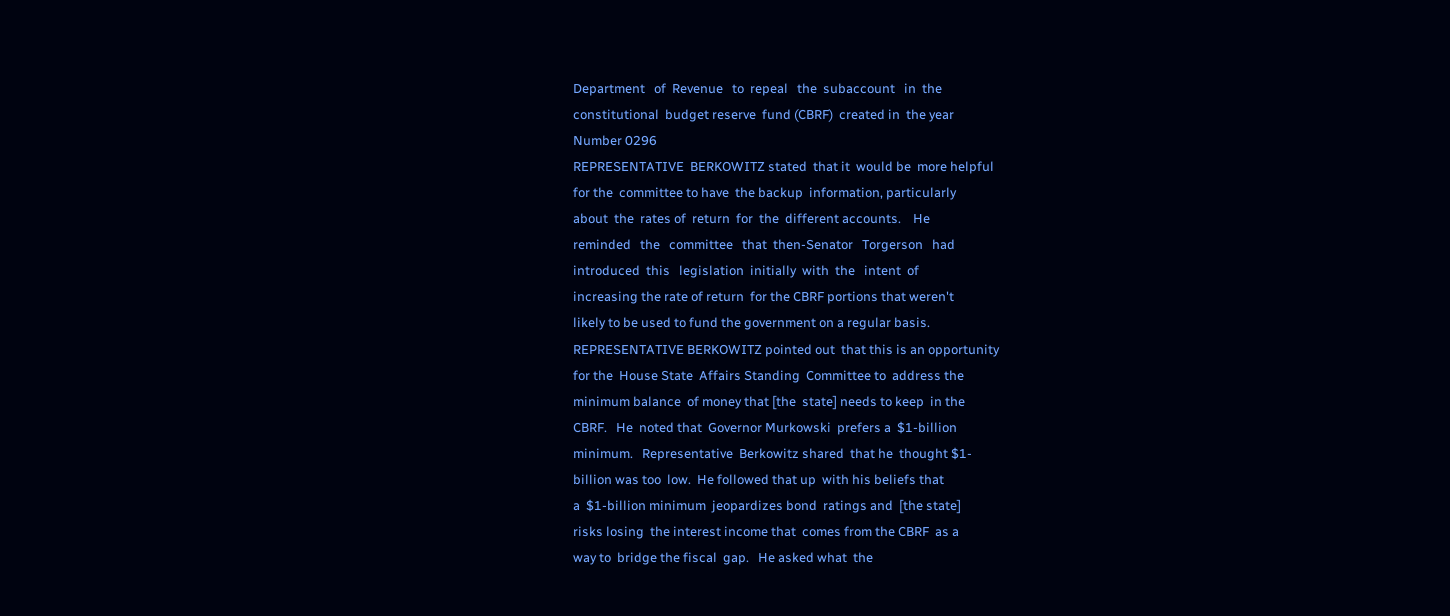Department   of  Revenue   to  repeal   the  subaccount   in  the
constitutional  budget reserve  fund (CBRF)  created in  the year
Number 0296
REPRESENTATIVE  BERKOWITZ stated  that it  would be  more helpful
for the  committee to have  the backup  information, particularly
about  the  rates of  return  for  the  different accounts.    He
reminded   the   committee   that  then-Senator   Torgerson   had
introduced  this   legislation  initially  with  the   intent  of
increasing the rate of return  for the CBRF portions that weren't
likely to be used to fund the government on a regular basis.
REPRESENTATIVE BERKOWITZ pointed out  that this is an opportunity
for the  House State  Affairs Standing  Committee to  address the
minimum balance  of money that [the  state] needs to keep  in the
CBRF.   He  noted that  Governor Murkowski  prefers a  $1-billion
minimum.   Representative  Berkowitz shared  that he  thought $1-
billion was too  low.  He followed that up  with his beliefs that
a  $1-billion minimum  jeopardizes bond  ratings and  [the state]
risks losing  the interest income that  comes from the CBRF  as a
way to  bridge the fiscal  gap.   He asked what  the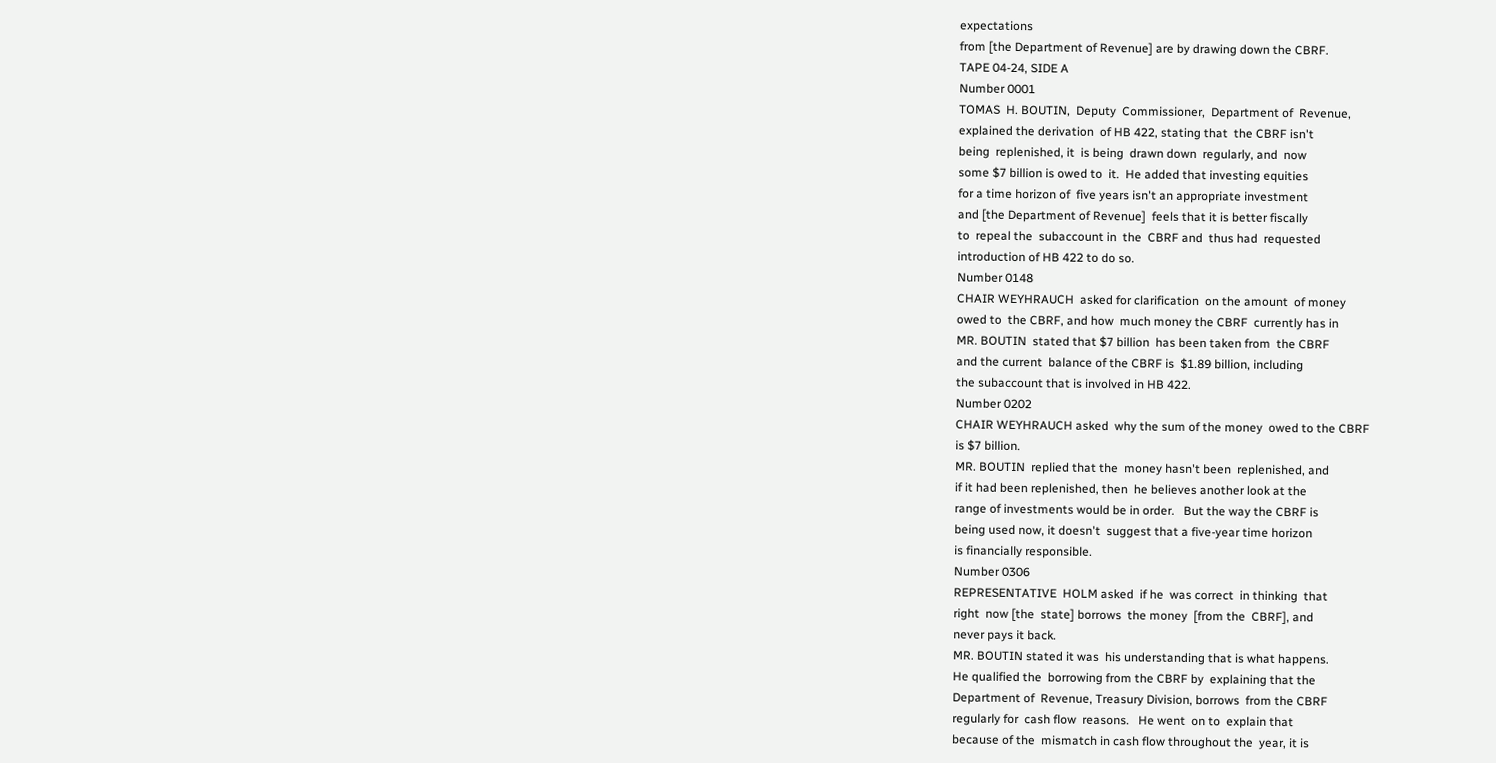expectations
from [the Department of Revenue] are by drawing down the CBRF.
TAPE 04-24, SIDE A
Number 0001
TOMAS  H. BOUTIN,  Deputy  Commissioner,  Department of  Revenue,
explained the derivation  of HB 422, stating that  the CBRF isn't
being  replenished, it  is being  drawn down  regularly, and  now
some $7 billion is owed to  it.  He added that investing equities
for a time horizon of  five years isn't an appropriate investment
and [the Department of Revenue]  feels that it is better fiscally
to  repeal the  subaccount in  the  CBRF and  thus had  requested
introduction of HB 422 to do so.
Number 0148
CHAIR WEYHRAUCH  asked for clarification  on the amount  of money
owed to  the CBRF, and how  much money the CBRF  currently has in
MR. BOUTIN  stated that $7 billion  has been taken from  the CBRF
and the current  balance of the CBRF is  $1.89 billion, including
the subaccount that is involved in HB 422.
Number 0202
CHAIR WEYHRAUCH asked  why the sum of the money  owed to the CBRF
is $7 billion.
MR. BOUTIN  replied that the  money hasn't been  replenished, and
if it had been replenished, then  he believes another look at the
range of investments would be in order.   But the way the CBRF is
being used now, it doesn't  suggest that a five-year time horizon
is financially responsible.
Number 0306
REPRESENTATIVE  HOLM asked  if he  was correct  in thinking  that
right  now [the  state] borrows  the money  [from the  CBRF], and
never pays it back.
MR. BOUTIN stated it was  his understanding that is what happens.
He qualified the  borrowing from the CBRF by  explaining that the
Department of  Revenue, Treasury Division, borrows  from the CBRF
regularly for  cash flow  reasons.   He went  on to  explain that
because of the  mismatch in cash flow throughout the  year, it is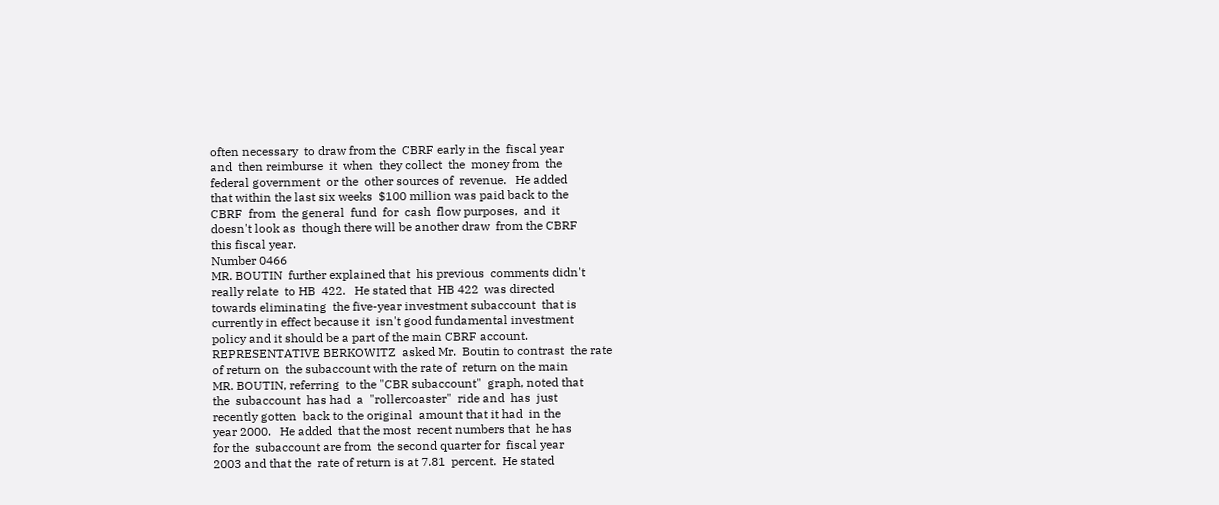often necessary  to draw from the  CBRF early in the  fiscal year
and  then reimburse  it  when  they collect  the  money from  the
federal government  or the  other sources of  revenue.   He added
that within the last six weeks  $100 million was paid back to the
CBRF  from  the general  fund  for  cash  flow purposes,  and  it
doesn't look as  though there will be another draw  from the CBRF
this fiscal year.
Number 0466
MR. BOUTIN  further explained that  his previous  comments didn't
really relate  to HB  422.   He stated that  HB 422  was directed
towards eliminating  the five-year investment subaccount  that is
currently in effect because it  isn't good fundamental investment
policy and it should be a part of the main CBRF account.
REPRESENTATIVE BERKOWITZ  asked Mr.  Boutin to contrast  the rate
of return on  the subaccount with the rate of  return on the main
MR. BOUTIN, referring  to the "CBR subaccount"  graph, noted that
the  subaccount  has had  a  "rollercoaster"  ride and  has  just
recently gotten  back to the original  amount that it had  in the
year 2000.   He added  that the most  recent numbers that  he has
for the  subaccount are from  the second quarter for  fiscal year
2003 and that the  rate of return is at 7.81  percent.  He stated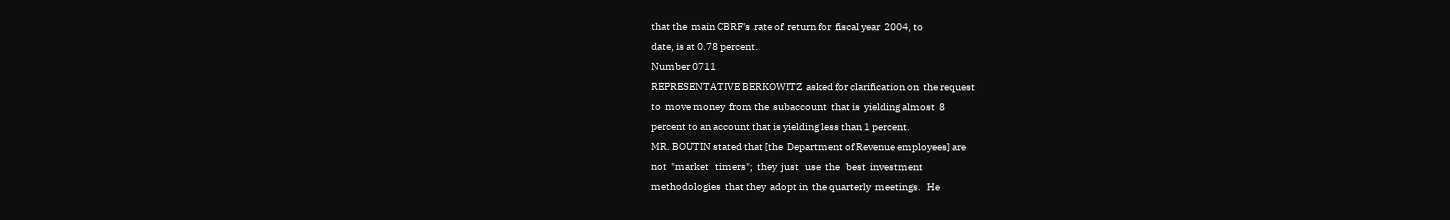that the  main CBRF's  rate of  return for  fiscal year  2004, to
date, is at 0.78 percent.
Number 0711
REPRESENTATIVE BERKOWITZ  asked for clarification on  the request
to  move money  from the  subaccount  that is  yielding almost  8
percent to an account that is yielding less than 1 percent.
MR. BOUTIN stated that [the  Department of Revenue employees] are
not  "market   timers";  they  just   use  the   best  investment
methodologies  that they  adopt in  the quarterly  meetings.   He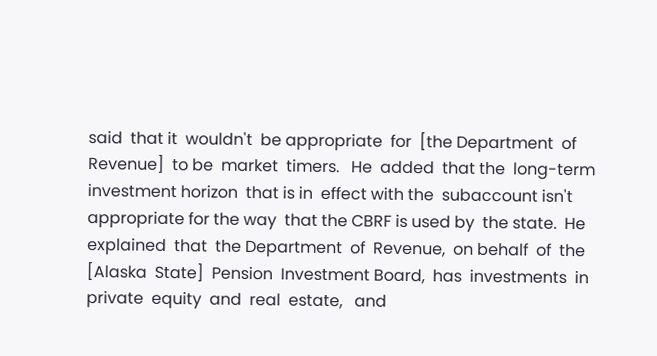said  that it  wouldn't  be appropriate  for  [the Department  of
Revenue]  to be  market  timers.   He  added  that the  long-term
investment horizon  that is in  effect with the  subaccount isn't
appropriate for the way  that the CBRF is used by  the state.  He
explained  that  the Department  of  Revenue,  on behalf  of  the
[Alaska  State]  Pension  Investment Board,  has  investments  in
private  equity  and  real  estate,   and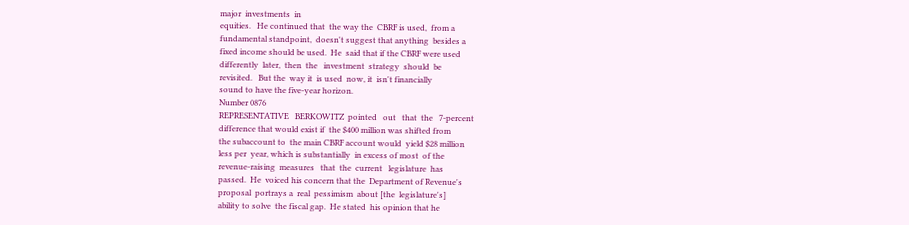major  investments  in
equities.   He continued that  the way the  CBRF is used,  from a
fundamental standpoint,  doesn't suggest that anything  besides a
fixed income should be used.  He  said that if the CBRF were used
differently  later,  then  the   investment  strategy  should  be
revisited.   But the  way it  is used  now, it  isn't financially
sound to have the five-year horizon.
Number 0876
REPRESENTATIVE   BERKOWITZ  pointed   out   that  the   7-percent
difference that would exist if  the $400 million was shifted from
the subaccount to  the main CBRF account would  yield $28 million
less per  year, which is substantially  in excess of most  of the
revenue-raising  measures   that  the  current   legislature  has
passed.  He  voiced his concern that the  Department of Revenue's
proposal  portrays a  real  pessimism  about [the  legislature's]
ability to solve  the fiscal gap.  He stated  his opinion that he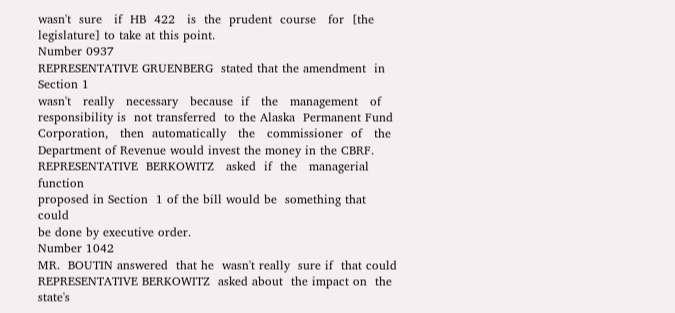wasn't  sure   if  HB  422   is  the  prudent  course   for  [the
legislature] to take at this point.
Number 0937
REPRESENTATIVE GRUENBERG  stated that the amendment  in Section 1
wasn't   really   necessary   because  if   the   management   of
responsibility is  not transferred  to the Alaska  Permanent Fund
Corporation,   then  automatically   the   commissioner  of   the
Department of Revenue would invest the money in the CBRF.
REPRESENTATIVE  BERKOWITZ   asked  if  the   managerial  function
proposed in Section  1 of the bill would be  something that could
be done by executive order.
Number 1042
MR.  BOUTIN answered  that he  wasn't really  sure if  that could
REPRESENTATIVE BERKOWITZ  asked about  the impact on  the state's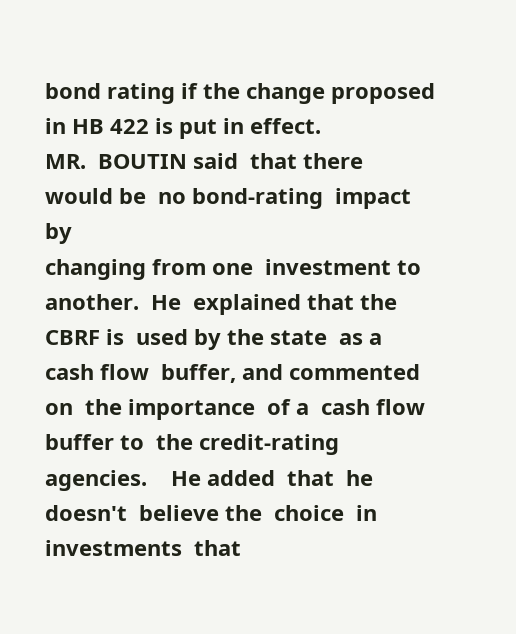bond rating if the change proposed in HB 422 is put in effect.
MR.  BOUTIN said  that there  would be  no bond-rating  impact by
changing from one  investment to another.  He  explained that the
CBRF is  used by the state  as a cash flow  buffer, and commented
on  the importance  of a  cash flow  buffer to  the credit-rating
agencies.    He added  that  he  doesn't  believe the  choice  in
investments  that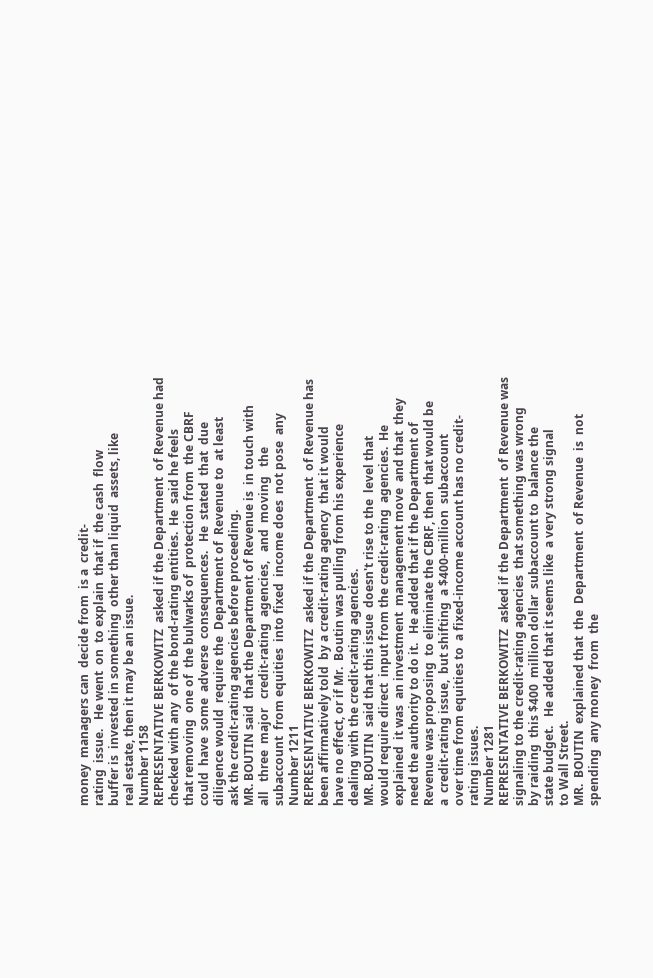money  managers can  decide from  is a  credit-
rating  issue.   He went  on  to explain  that if  the cash  flow
buffer is  invested in something  other than liquid  assets, like
real estate, then it may be an issue.
Number 1158
REPRESENTATIVE BERKOWITZ  asked if the Department  of Revenue had
checked with any  of the bond-rating entities.  He  said he feels
that removing  one of  the bulwarks of  protection from  the CBRF
could  have  some  adverse  consequences.   He  stated  that  due
diligence would  require the  Department of  Revenue to  at least
ask the credit-rating agencies before proceeding.
MR. BOUTIN said  that the Department of Revenue is  in touch with
all   three  major   credit-rating  agencies,   and  moving   the
subaccount  from equities  into fixed  income does  not pose  any
Number 1211
REPRESENTATIVE BERKOWITZ  asked if the Department  of Revenue has
been affirmatively told  by a credit-rating agency  that it would
have no effect, or if Mr.  Boutin was pulling from his experience
dealing with the credit-rating agencies.
MR. BOUTIN  said that this issue  doesn't rise to the  level that
would require direct  input from the credit-rating  agencies.  He
explained  it was  an investment  management move  and that  they
need the authority to do it.   He added that if the Department of
Revenue was proposing  to eliminate the CBRF, then  that would be
a  credit-rating issue,  but shifting  a $400-million  subaccount
over time from equities to  a fixed-income account has no credit-
rating issues.
Number 1281
REPRESENTATIVE BERKOWITZ  asked if the Department  of Revenue was
signaling to the credit-rating agencies  that something was wrong
by raiding  this $400  million dollar  subaccount to  balance the
state budget.   He added that it seems like  a very strong signal
to Wall Street.
MR.  BOUTIN  explained that  the  Department  of Revenue  is  not
spending  any money  from  the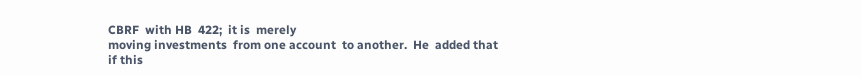CBRF  with HB  422;  it is  merely
moving investments  from one account  to another.  He  added that
if this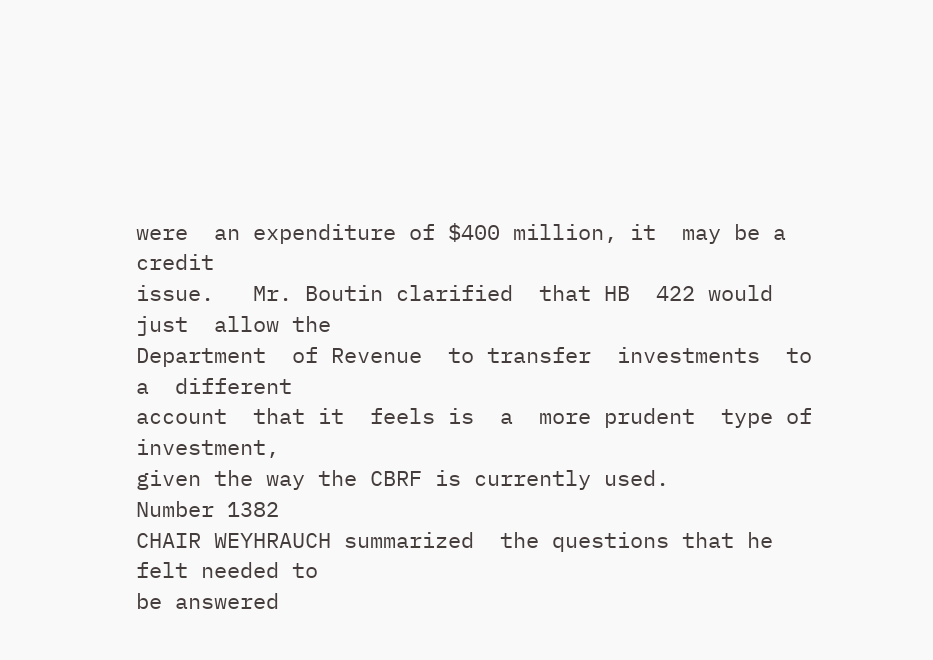were  an expenditure of $400 million, it  may be a credit
issue.   Mr. Boutin clarified  that HB  422 would just  allow the
Department  of Revenue  to transfer  investments  to a  different
account  that it  feels is  a  more prudent  type of  investment,
given the way the CBRF is currently used.
Number 1382
CHAIR WEYHRAUCH summarized  the questions that he  felt needed to
be answered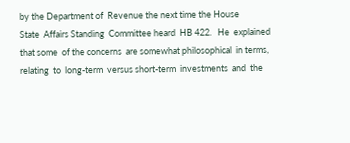by the Department of  Revenue the next time the House
State  Affairs Standing  Committee heard  HB 422.   He  explained
that some  of the concerns  are somewhat philosophical  in terms,
relating  to  long-term  versus short-term  investments  and  the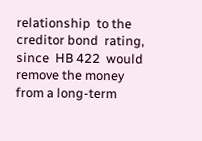relationship  to the  creditor bond  rating, since  HB 422  would
remove the money from a long-term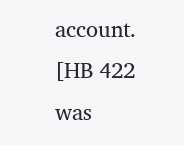account.
[HB 422 was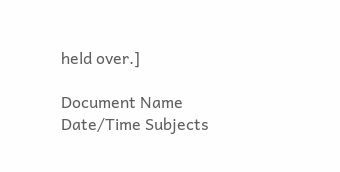held over.]

Document Name Date/Time Subjects